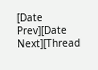[Date Prev][Date Next][Thread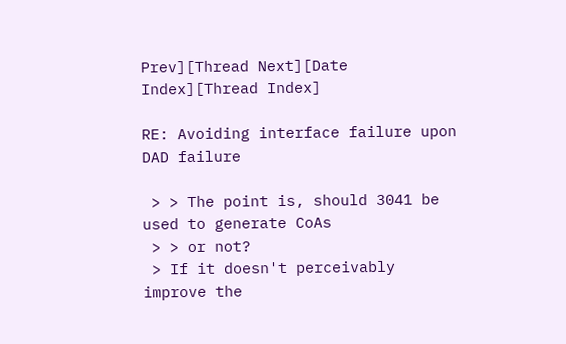Prev][Thread Next][Date Index][Thread Index]

RE: Avoiding interface failure upon DAD failure

 > > The point is, should 3041 be used to generate CoAs
 > > or not?
 > If it doesn't perceivably improve the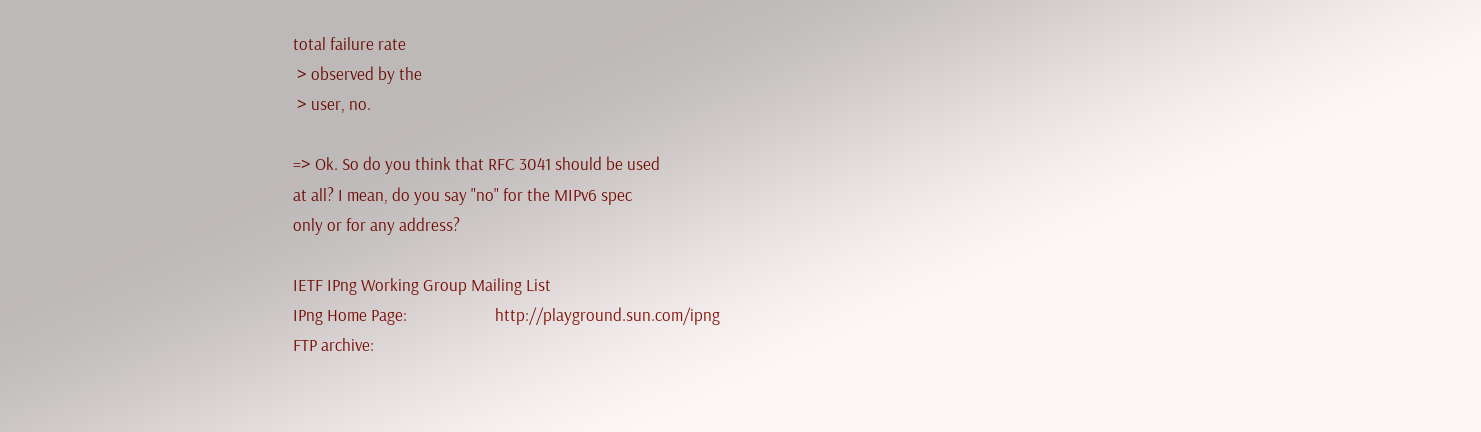total failure rate
 > observed by the
 > user, no.

=> Ok. So do you think that RFC 3041 should be used
at all? I mean, do you say "no" for the MIPv6 spec
only or for any address?

IETF IPng Working Group Mailing List
IPng Home Page:                      http://playground.sun.com/ipng
FTP archive: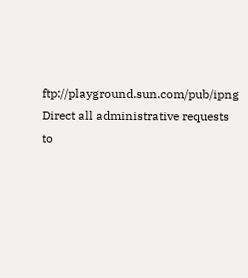ftp://playground.sun.com/pub/ipng
Direct all administrative requests to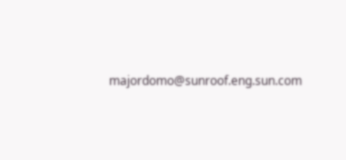majordomo@sunroof.eng.sun.com